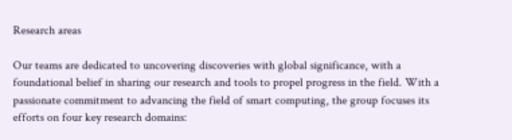Research areas

Our teams are dedicated to uncovering discoveries with global significance, with a foundational belief in sharing our research and tools to propel progress in the field. With a passionate commitment to advancing the field of smart computing, the group focuses its efforts on four key research domains: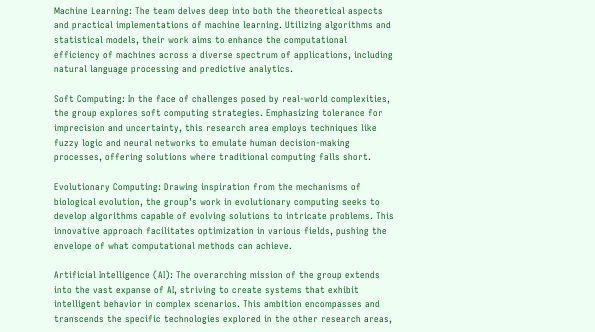Machine Learning: The team delves deep into both the theoretical aspects and practical implementations of machine learning. Utilizing algorithms and statistical models, their work aims to enhance the computational efficiency of machines across a diverse spectrum of applications, including natural language processing and predictive analytics.

Soft Computing: In the face of challenges posed by real-world complexities, the group explores soft computing strategies. Emphasizing tolerance for imprecision and uncertainty, this research area employs techniques like fuzzy logic and neural networks to emulate human decision-making processes, offering solutions where traditional computing falls short.

Evolutionary Computing: Drawing inspiration from the mechanisms of biological evolution, the group’s work in evolutionary computing seeks to develop algorithms capable of evolving solutions to intricate problems. This innovative approach facilitates optimization in various fields, pushing the envelope of what computational methods can achieve.

Artificial Intelligence (AI): The overarching mission of the group extends into the vast expanse of AI, striving to create systems that exhibit intelligent behavior in complex scenarios. This ambition encompasses and transcends the specific technologies explored in the other research areas,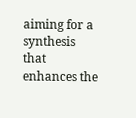aiming for a synthesis that enhances the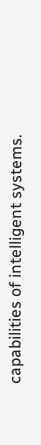capabilities of intelligent systems.